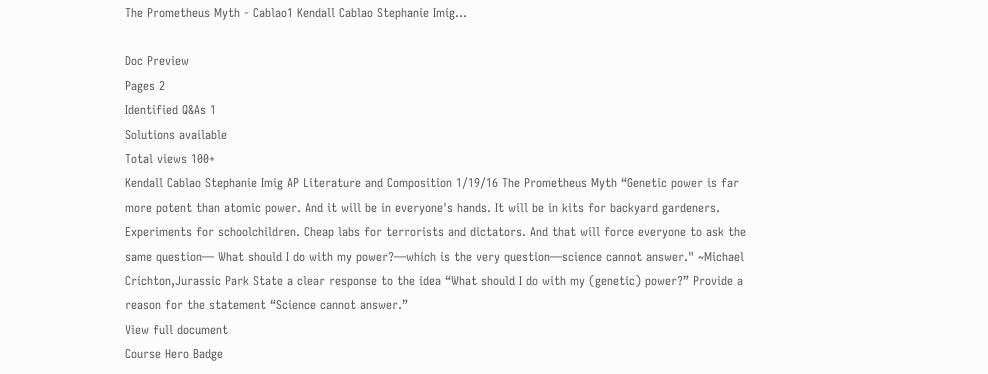The Prometheus Myth - Cablao1 Kendall Cablao Stephanie Imig...

Doc Preview
Pages 2
Identified Q&As 1
Solutions available
Total views 100+
Kendall Cablao Stephanie Imig AP Literature and Composition 1/19/16 The Prometheus Myth “Genetic power is far more potent than atomic power. And it will be in everyone's hands. It will be in kits for backyard gardeners. Experiments for schoolchildren. Cheap labs for terrorists and dictators. And that will force everyone to ask the same question— What should I do with my power?—which is the very question—science cannot answer." ~Michael Crichton,Jurassic Park State a clear response to the idea “What should I do with my (genetic) power?” Provide a reason for the statement “Science cannot answer.”
View full document
Course Hero Badge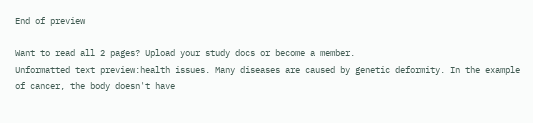End of preview

Want to read all 2 pages? Upload your study docs or become a member.
Unformatted text preview:health issues. Many diseases are caused by genetic deformity. In the example of cancer, the body doesn't have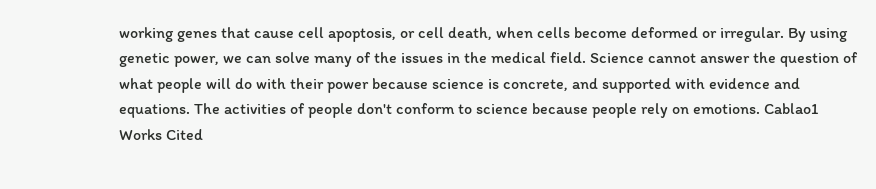working genes that cause cell apoptosis, or cell death, when cells become deformed or irregular. By using genetic power, we can solve many of the issues in the medical field. Science cannot answer the question of what people will do with their power because science is concrete, and supported with evidence and equations. The activities of people don't conform to science because people rely on emotions. Cablao1 Works Cited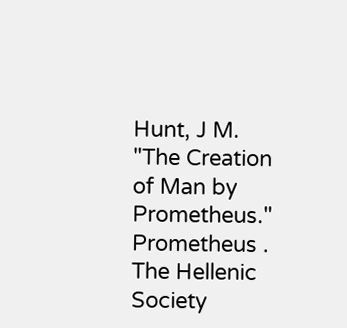Hunt, J M. "The Creation of Man by Prometheus." Prometheus . The Hellenic Society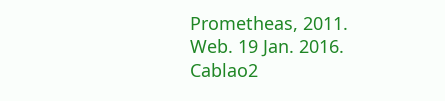Prometheas, 2011. Web. 19 Jan. 2016. Cablao2